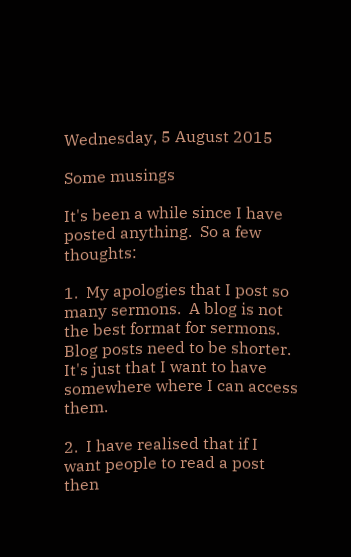Wednesday, 5 August 2015

Some musings

It's been a while since I have posted anything.  So a few thoughts:

1.  My apologies that I post so many sermons.  A blog is not the best format for sermons.   Blog posts need to be shorter.  It's just that I want to have somewhere where I can access them.

2.  I have realised that if I want people to read a post then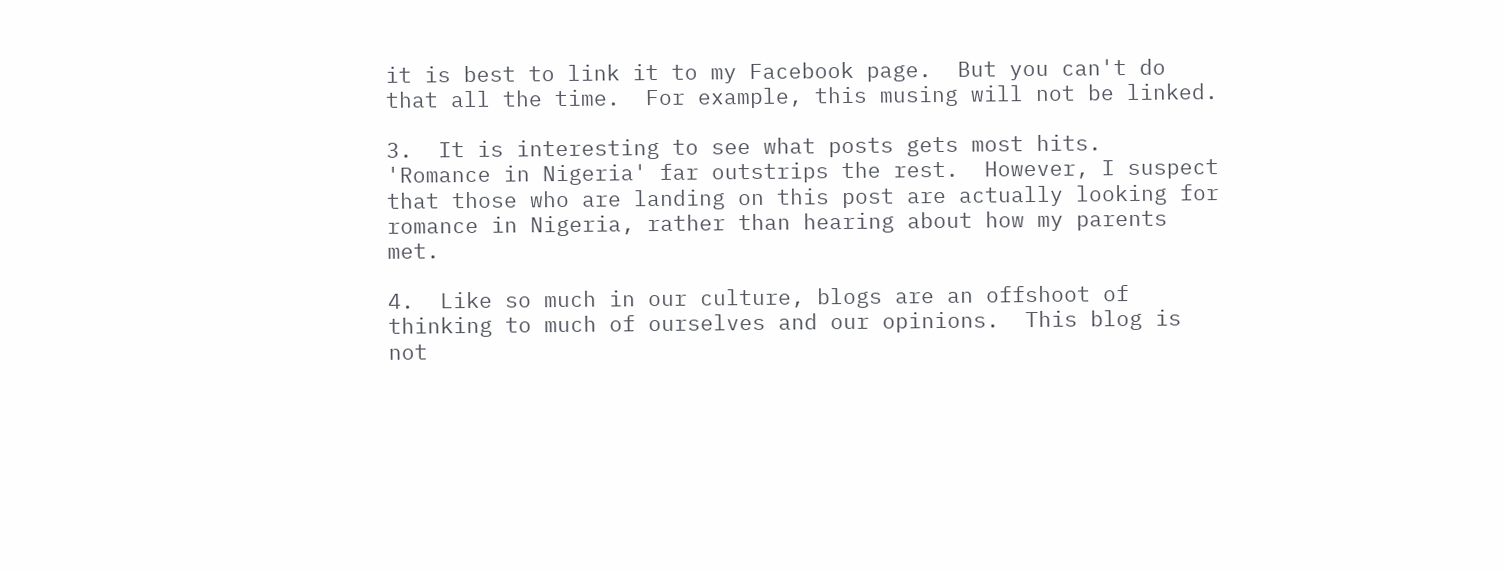it is best to link it to my Facebook page.  But you can't do that all the time.  For example, this musing will not be linked.

3.  It is interesting to see what posts gets most hits.  'Romance in Nigeria' far outstrips the rest.  However, I suspect that those who are landing on this post are actually looking for romance in Nigeria, rather than hearing about how my parents met.

4.  Like so much in our culture, blogs are an offshoot of thinking to much of ourselves and our opinions.  This blog is not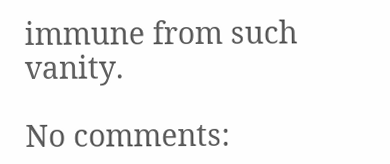immune from such vanity.

No comments: